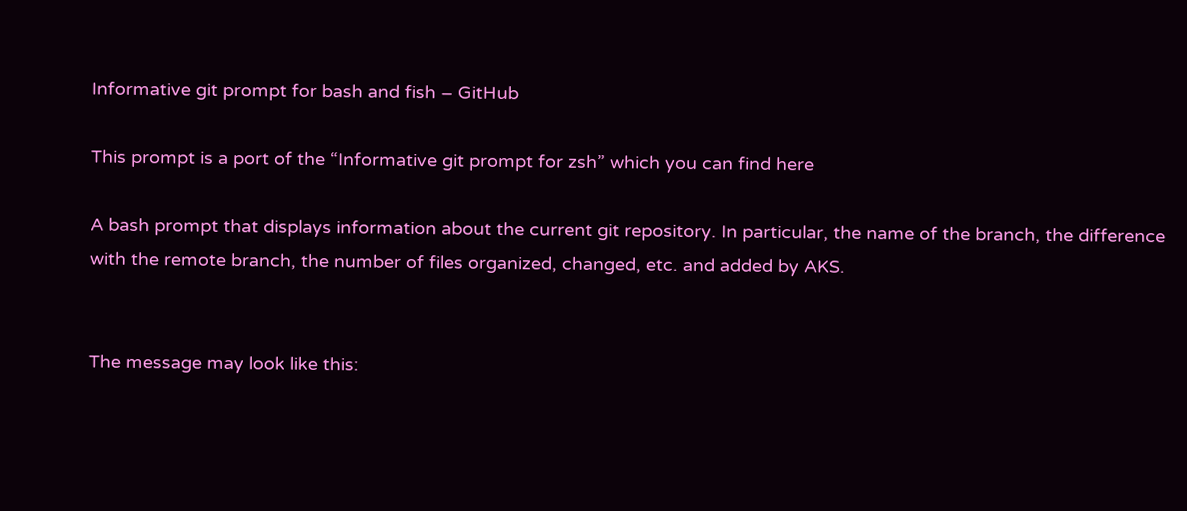Informative git prompt for bash and fish – GitHub

This prompt is a port of the “Informative git prompt for zsh” which you can find here

A bash prompt that displays information about the current git repository. In particular, the name of the branch, the difference with the remote branch, the number of files organized, changed, etc. and added by AKS.


The message may look like this: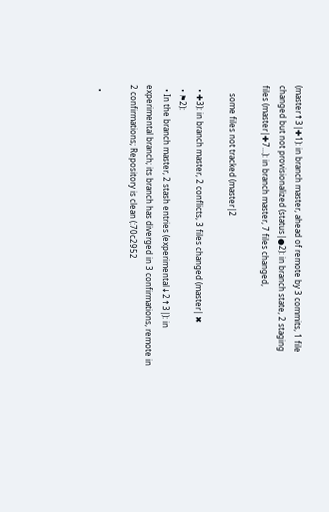(master↑3|✚1): in branch master, ahead of remote by 3 commits, 1 file changed but not provisionalized (status|●2): in branch state, 2 staging files (master|✚7…): in branch master, 7 files changed,

    some files not tracked (master|2

  • ✚3): in branch master, 2 conflicts, 3 files changed (master| ✖
  • ⚑2):
  • In the branch master, 2 stash entries (experimental↓2↑3|): in experimental branch; its branch has diverged in 3 confirmations, remote in 2 confirmations; Repository is clean (:70c2952

  •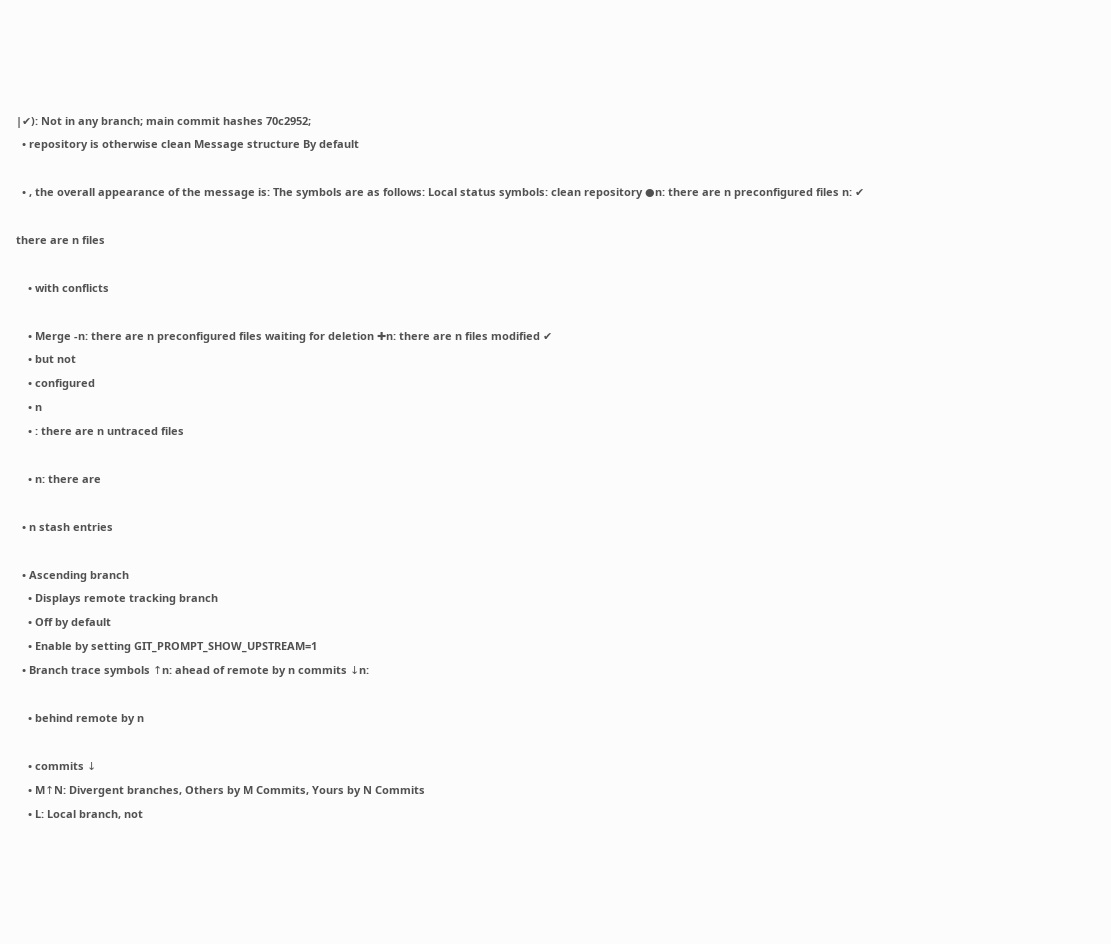|✔): Not in any branch; main commit hashes 70c2952;
  • repository is otherwise clean Message structure By default

  • , the overall appearance of the message is: The symbols are as follows: Local status symbols: clean repository ●n: there are n preconfigured files n: ✔

there are n files

    • with conflicts

    • Merge -n: there are n preconfigured files waiting for deletion ✚n: there are n files modified ✔
    • but not
    • configured
    • n
    • : there are n untraced files

    • n: there are

  • n stash entries

  • Ascending branch
    • Displays remote tracking branch
    • Off by default
    • Enable by setting GIT_PROMPT_SHOW_UPSTREAM=1
  • Branch trace symbols ↑n: ahead of remote by n commits ↓n:

    • behind remote by n

    • commits ↓
    • M↑N: Divergent branches, Others by M Commits, Yours by N Commits
    • L: Local branch, not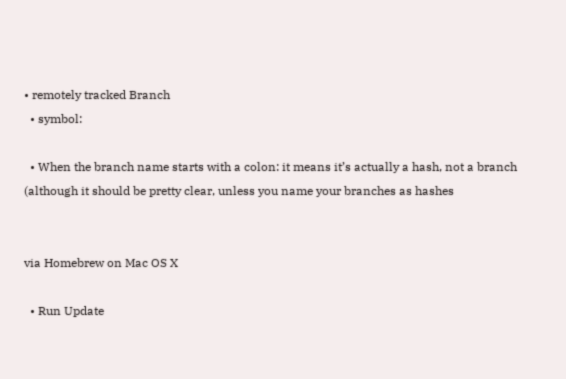• remotely tracked Branch
  • symbol:

  • When the branch name starts with a colon: it means it’s actually a hash, not a branch (although it should be pretty clear, unless you name your branches as hashes


via Homebrew on Mac OS X

  • Run Update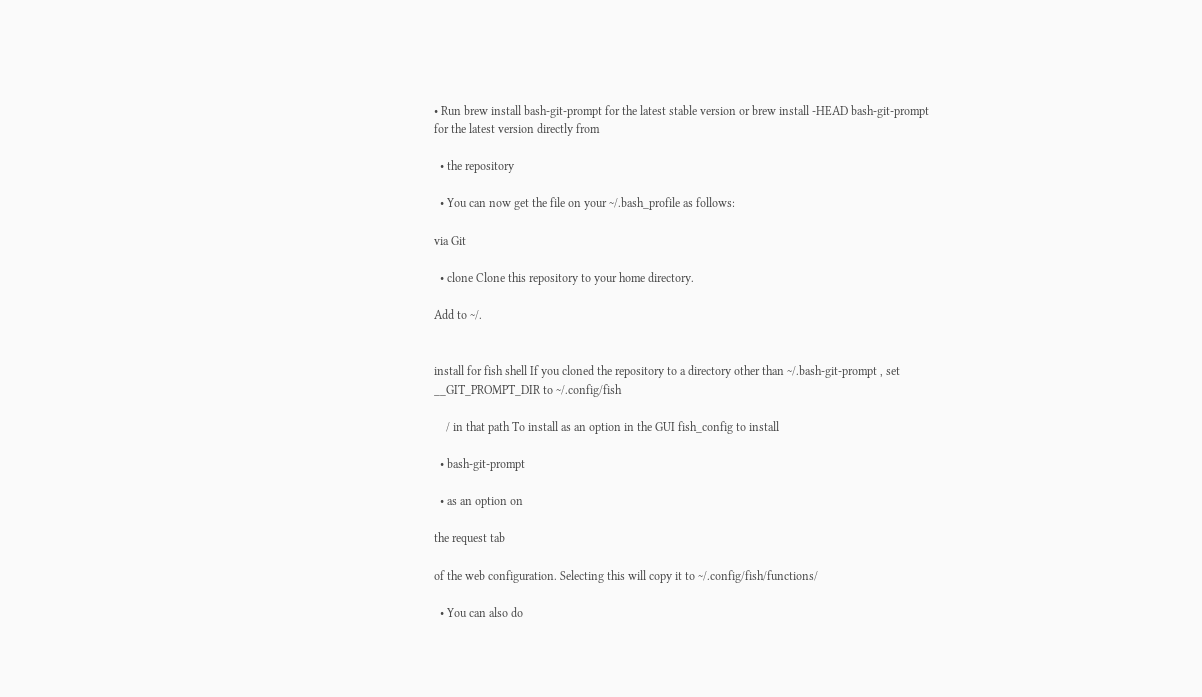• Run brew install bash-git-prompt for the latest stable version or brew install -HEAD bash-git-prompt for the latest version directly from

  • the repository

  • You can now get the file on your ~/.bash_profile as follows:

via Git

  • clone Clone this repository to your home directory.

Add to ~/.


install for fish shell If you cloned the repository to a directory other than ~/.bash-git-prompt , set __GIT_PROMPT_DIR to ~/.config/fish

    / in that path To install as an option in the GUI fish_config to install

  • bash-git-prompt

  • as an option on

the request tab

of the web configuration. Selecting this will copy it to ~/.config/fish/functions/

  • You can also do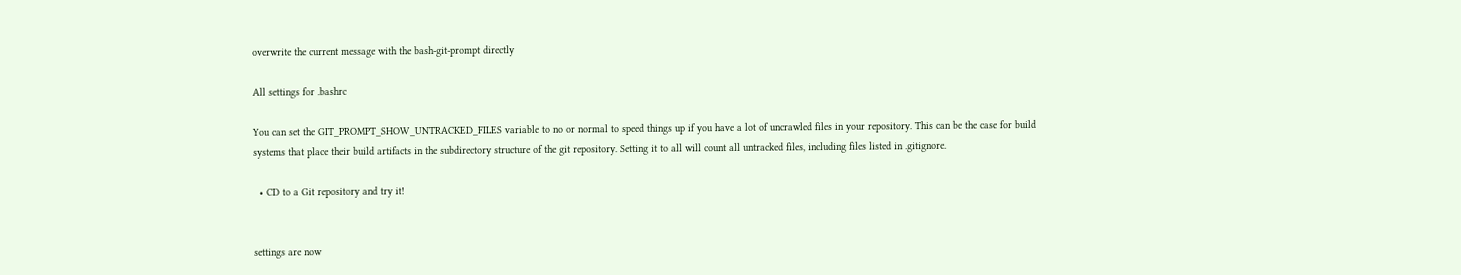overwrite the current message with the bash-git-prompt directly

All settings for .bashrc

You can set the GIT_PROMPT_SHOW_UNTRACKED_FILES variable to no or normal to speed things up if you have a lot of uncrawled files in your repository. This can be the case for build systems that place their build artifacts in the subdirectory structure of the git repository. Setting it to all will count all untracked files, including files listed in .gitignore.

  • CD to a Git repository and try it!


settings are now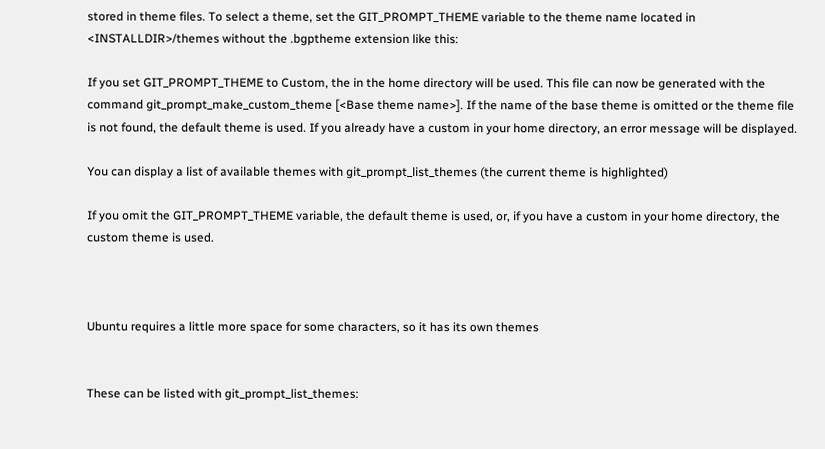stored in theme files. To select a theme, set the GIT_PROMPT_THEME variable to the theme name located in <INSTALLDIR>/themes without the .bgptheme extension like this:

If you set GIT_PROMPT_THEME to Custom, the in the home directory will be used. This file can now be generated with the command git_prompt_make_custom_theme [<Base theme name>]. If the name of the base theme is omitted or the theme file is not found, the default theme is used. If you already have a custom in your home directory, an error message will be displayed.

You can display a list of available themes with git_prompt_list_themes (the current theme is highlighted)

If you omit the GIT_PROMPT_THEME variable, the default theme is used, or, if you have a custom in your home directory, the custom theme is used.



Ubuntu requires a little more space for some characters, so it has its own themes


These can be listed with git_prompt_list_themes: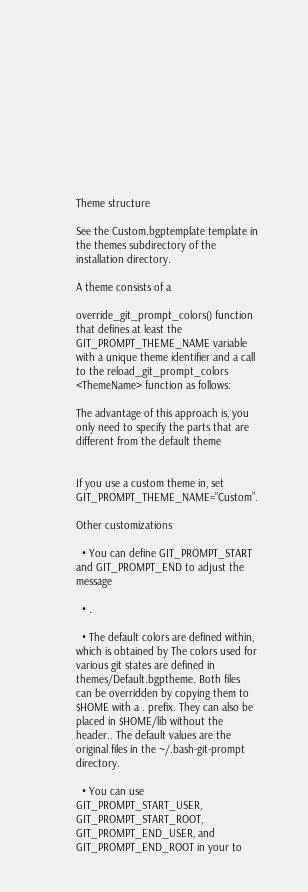Theme structure

See the Custom.bgptemplate template in the themes subdirectory of the installation directory.

A theme consists of a

override_git_prompt_colors() function that defines at least the GIT_PROMPT_THEME_NAME variable with a unique theme identifier and a call to the reload_git_prompt_colors <ThemeName> function as follows:

The advantage of this approach is, you only need to specify the parts that are different from the default theme


If you use a custom theme in, set GIT_PROMPT_THEME_NAME=”Custom”.

Other customizations

  • You can define GIT_PROMPT_START and GIT_PROMPT_END to adjust the message

  • .

  • The default colors are defined within, which is obtained by The colors used for various git states are defined in themes/Default.bgptheme. Both files can be overridden by copying them to $HOME with a . prefix. They can also be placed in $HOME/lib without the header.. The default values are the original files in the ~/.bash-git-prompt directory.

  • You can use GIT_PROMPT_START_USER, GIT_PROMPT_START_ROOT, GIT_PROMPT_END_USER, and GIT_PROMPT_END_ROOT in your to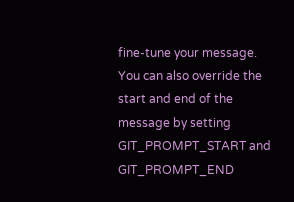fine-tune your message. You can also override the start and end of the message by setting GIT_PROMPT_START and GIT_PROMPT_END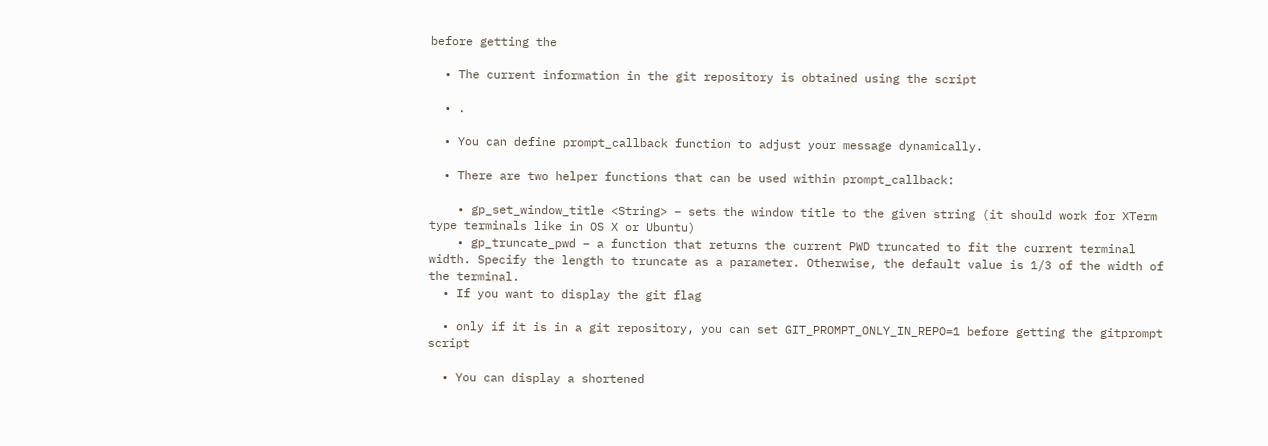before getting the

  • The current information in the git repository is obtained using the script

  • .

  • You can define prompt_callback function to adjust your message dynamically.

  • There are two helper functions that can be used within prompt_callback:

    • gp_set_window_title <String> – sets the window title to the given string (it should work for XTerm type terminals like in OS X or Ubuntu)
    • gp_truncate_pwd – a function that returns the current PWD truncated to fit the current terminal width. Specify the length to truncate as a parameter. Otherwise, the default value is 1/3 of the width of the terminal.
  • If you want to display the git flag

  • only if it is in a git repository, you can set GIT_PROMPT_ONLY_IN_REPO=1 before getting the gitprompt script

  • You can display a shortened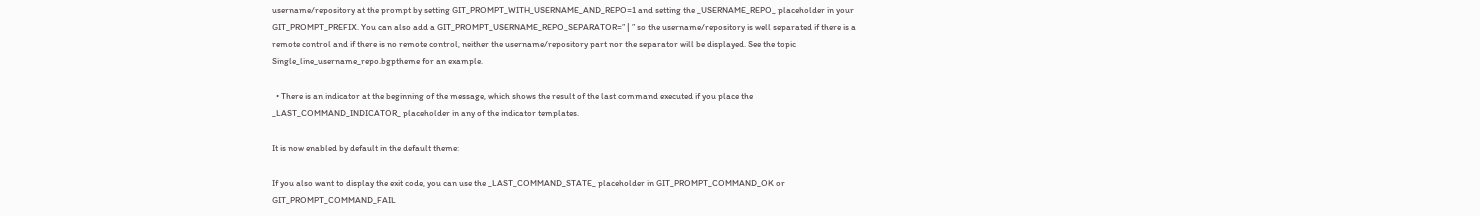username/repository at the prompt by setting GIT_PROMPT_WITH_USERNAME_AND_REPO=1 and setting the _USERNAME_REPO_ placeholder in your GIT_PROMPT_PREFIX. You can also add a GIT_PROMPT_USERNAME_REPO_SEPARATOR=” | ” so the username/repository is well separated if there is a remote control and if there is no remote control, neither the username/repository part nor the separator will be displayed. See the topic Single_line_username_repo.bgptheme for an example.

  • There is an indicator at the beginning of the message, which shows the result of the last command executed if you place the _LAST_COMMAND_INDICATOR_ placeholder in any of the indicator templates.

It is now enabled by default in the default theme:

If you also want to display the exit code, you can use the _LAST_COMMAND_STATE_ placeholder in GIT_PROMPT_COMMAND_OK or GIT_PROMPT_COMMAND_FAIL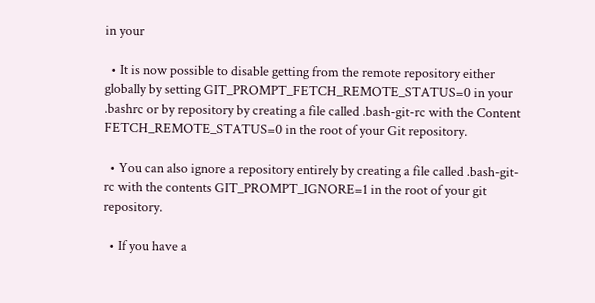in your

  • It is now possible to disable getting from the remote repository either globally by setting GIT_PROMPT_FETCH_REMOTE_STATUS=0 in your .bashrc or by repository by creating a file called .bash-git-rc with the Content FETCH_REMOTE_STATUS=0 in the root of your Git repository.

  • You can also ignore a repository entirely by creating a file called .bash-git-rc with the contents GIT_PROMPT_IGNORE=1 in the root of your git repository.

  • If you have a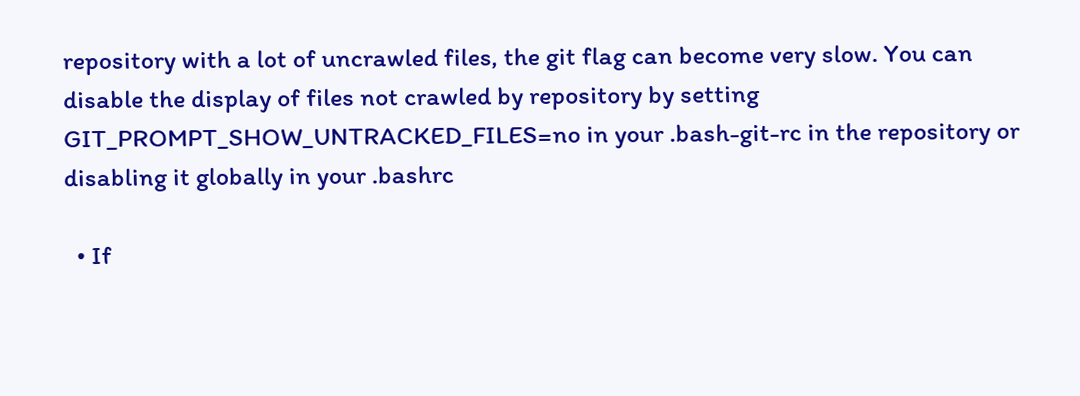repository with a lot of uncrawled files, the git flag can become very slow. You can disable the display of files not crawled by repository by setting GIT_PROMPT_SHOW_UNTRACKED_FILES=no in your .bash-git-rc in the repository or disabling it globally in your .bashrc

  • If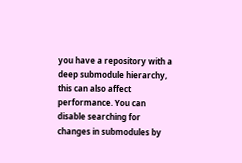you have a repository with a deep submodule hierarchy, this can also affect performance. You can disable searching for changes in submodules by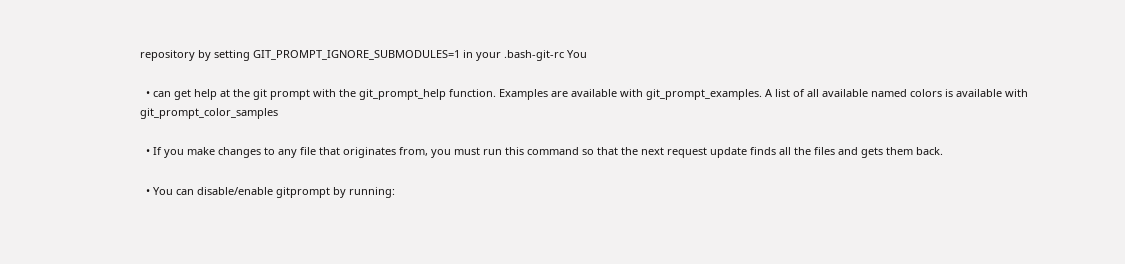repository by setting GIT_PROMPT_IGNORE_SUBMODULES=1 in your .bash-git-rc You

  • can get help at the git prompt with the git_prompt_help function. Examples are available with git_prompt_examples. A list of all available named colors is available with git_prompt_color_samples

  • If you make changes to any file that originates from, you must run this command so that the next request update finds all the files and gets them back.

  • You can disable/enable gitprompt by running: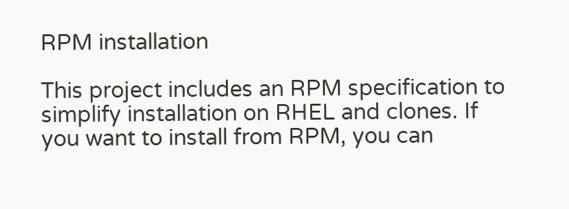RPM installation

This project includes an RPM specification to simplify installation on RHEL and clones. If you want to install from RPM, you can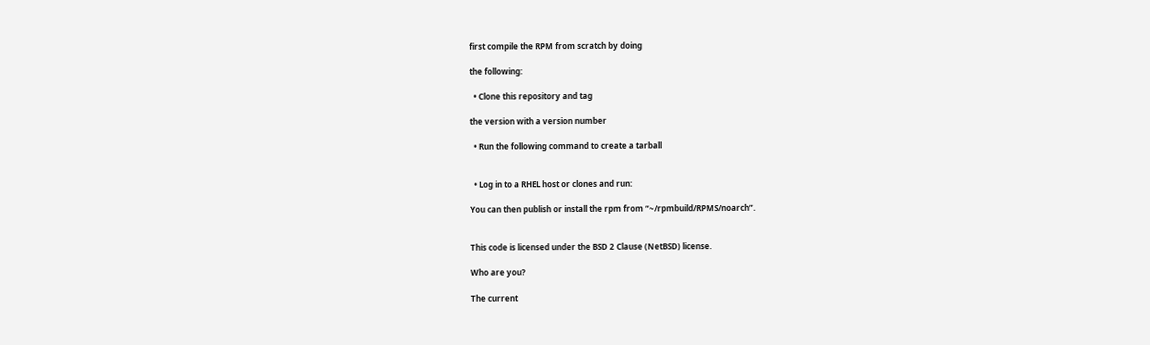first compile the RPM from scratch by doing

the following:

  • Clone this repository and tag

the version with a version number

  • Run the following command to create a tarball


  • Log in to a RHEL host or clones and run:

You can then publish or install the rpm from “~/rpmbuild/RPMS/noarch”.


This code is licensed under the BSD 2 Clause (NetBSD) license.

Who are you?

The current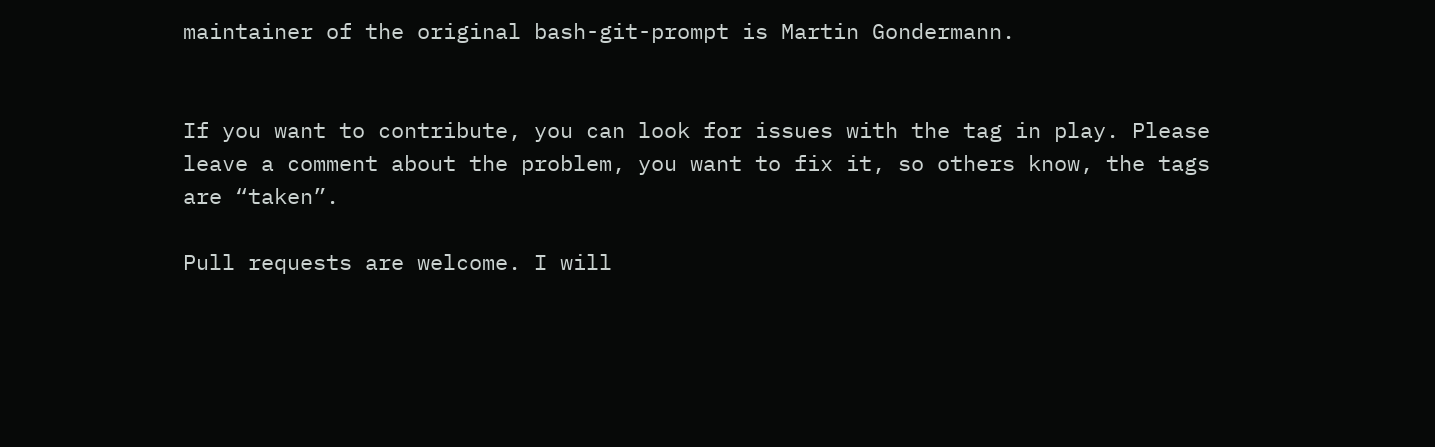maintainer of the original bash-git-prompt is Martin Gondermann.


If you want to contribute, you can look for issues with the tag in play. Please leave a comment about the problem, you want to fix it, so others know, the tags are “taken”.

Pull requests are welcome. I will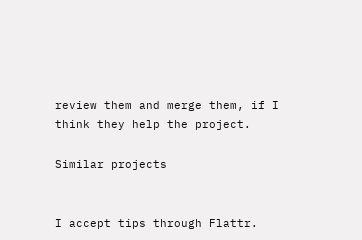review them and merge them, if I think they help the project.

Similar projects


I accept tips through Flattr.